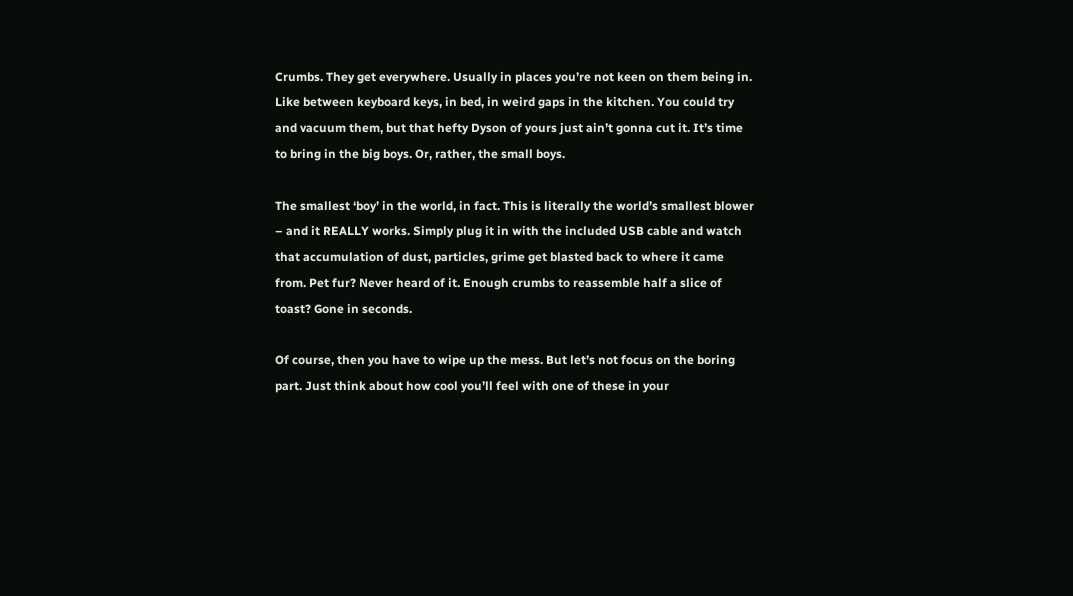Crumbs. They get everywhere. Usually in places you’re not keen on them being in. Like between keyboard keys, in bed, in weird gaps in the kitchen. You could try and vacuum them, but that hefty Dyson of yours just ain’t gonna cut it. It’s time to bring in the big boys. Or, rather, the small boys.

The smallest ‘boy’ in the world, in fact. This is literally the world’s smallest blower – and it REALLY works. Simply plug it in with the included USB cable and watch that accumulation of dust, particles, grime get blasted back to where it came from. Pet fur? Never heard of it. Enough crumbs to reassemble half a slice of toast? Gone in seconds.

Of course, then you have to wipe up the mess. But let’s not focus on the boring part. Just think about how cool you’ll feel with one of these in your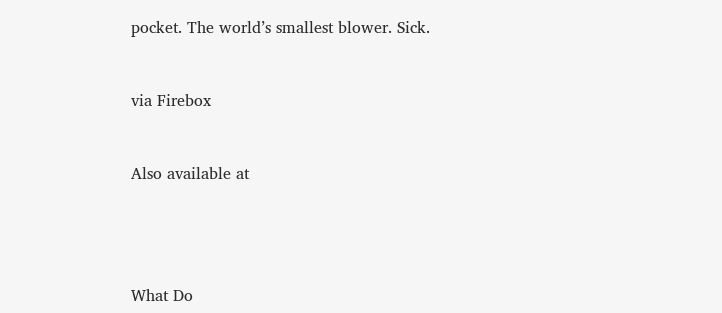pocket. The world’s smallest blower. Sick.


via Firebox


Also available at




What Do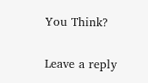You Think?

Leave a reply